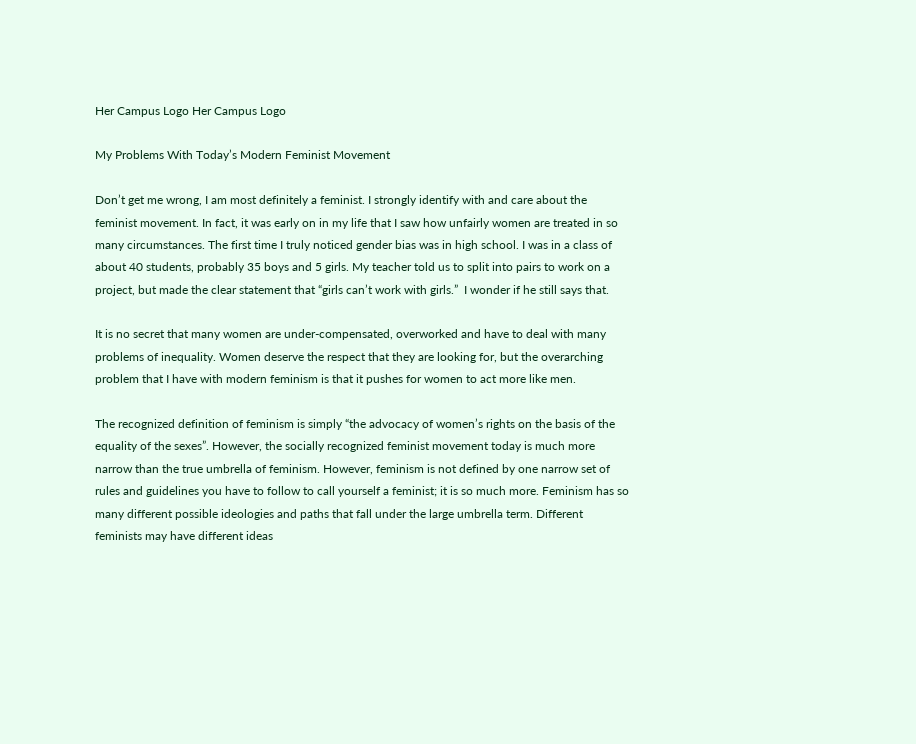Her Campus Logo Her Campus Logo

My Problems With Today’s Modern Feminist Movement

Don’t get me wrong, I am most definitely a feminist. I strongly identify with and care about the feminist movement. In fact, it was early on in my life that I saw how unfairly women are treated in so many circumstances. The first time I truly noticed gender bias was in high school. I was in a class of about 40 students, probably 35 boys and 5 girls. My teacher told us to split into pairs to work on a project, but made the clear statement that “girls can’t work with girls.”  I wonder if he still says that.

It is no secret that many women are under-compensated, overworked and have to deal with many problems of inequality. Women deserve the respect that they are looking for, but the overarching problem that I have with modern feminism is that it pushes for women to act more like men.

The recognized definition of feminism is simply “the advocacy of women’s rights on the basis of the equality of the sexes”. However, the socially recognized feminist movement today is much more narrow than the true umbrella of feminism. However, feminism is not defined by one narrow set of rules and guidelines you have to follow to call yourself a feminist; it is so much more. Feminism has so many different possible ideologies and paths that fall under the large umbrella term. Different feminists may have different ideas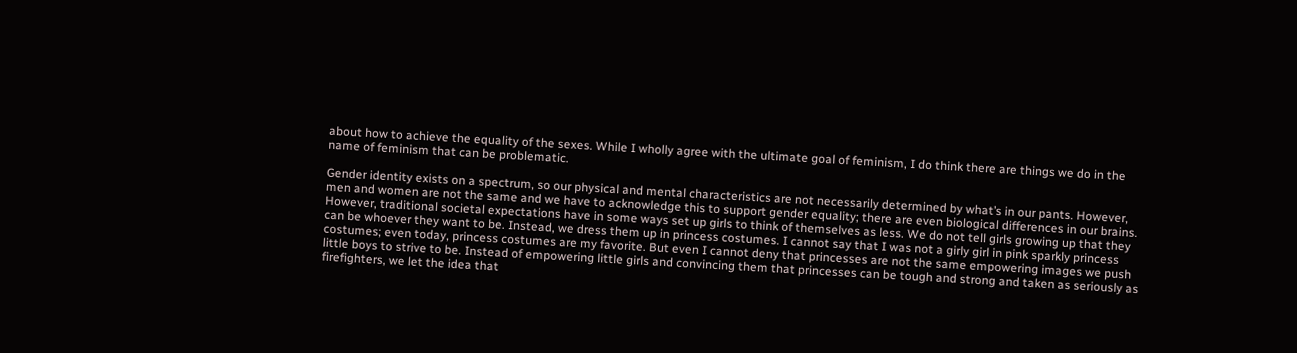about how to achieve the equality of the sexes. While I wholly agree with the ultimate goal of feminism, I do think there are things we do in the name of feminism that can be problematic.

Gender identity exists on a spectrum, so our physical and mental characteristics are not necessarily determined by what’s in our pants. However, men and women are not the same and we have to acknowledge this to support gender equality; there are even biological differences in our brains. However, traditional societal expectations have in some ways set up girls to think of themselves as less. We do not tell girls growing up that they can be whoever they want to be. Instead, we dress them up in princess costumes. I cannot say that I was not a girly girl in pink sparkly princess costumes; even today, princess costumes are my favorite. But even I cannot deny that princesses are not the same empowering images we push little boys to strive to be. Instead of empowering little girls and convincing them that princesses can be tough and strong and taken as seriously as firefighters, we let the idea that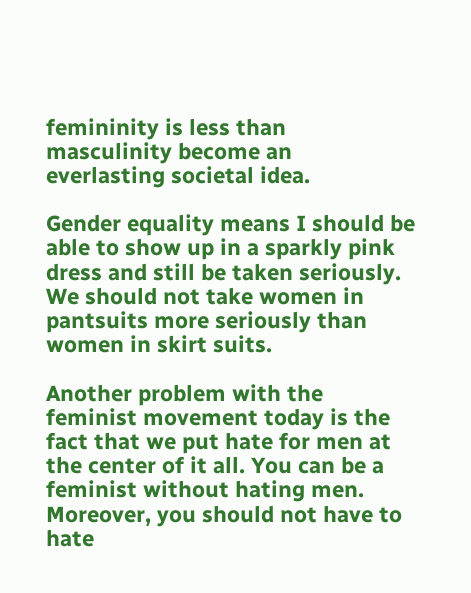femininity is less than masculinity become an everlasting societal idea.

Gender equality means I should be able to show up in a sparkly pink dress and still be taken seriously. We should not take women in pantsuits more seriously than women in skirt suits.

Another problem with the feminist movement today is the fact that we put hate for men at the center of it all. You can be a feminist without hating men. Moreover, you should not have to hate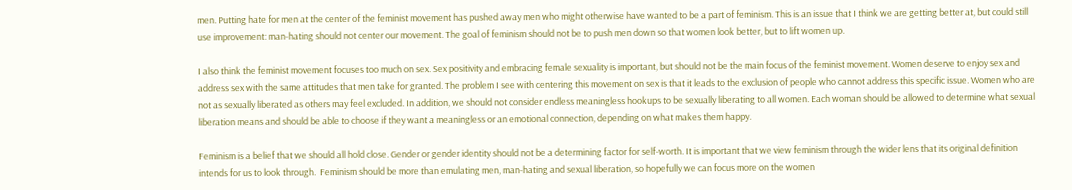men. Putting hate for men at the center of the feminist movement has pushed away men who might otherwise have wanted to be a part of feminism. This is an issue that I think we are getting better at, but could still use improvement: man-hating should not center our movement. The goal of feminism should not be to push men down so that women look better, but to lift women up.

I also think the feminist movement focuses too much on sex. Sex positivity and embracing female sexuality is important, but should not be the main focus of the feminist movement. Women deserve to enjoy sex and address sex with the same attitudes that men take for granted. The problem I see with centering this movement on sex is that it leads to the exclusion of people who cannot address this specific issue. Women who are not as sexually liberated as others may feel excluded. In addition, we should not consider endless meaningless hookups to be sexually liberating to all women. Each woman should be allowed to determine what sexual liberation means and should be able to choose if they want a meaningless or an emotional connection, depending on what makes them happy.

Feminism is a belief that we should all hold close. Gender or gender identity should not be a determining factor for self-worth. It is important that we view feminism through the wider lens that its original definition intends for us to look through.  Feminism should be more than emulating men, man-hating and sexual liberation, so hopefully we can focus more on the women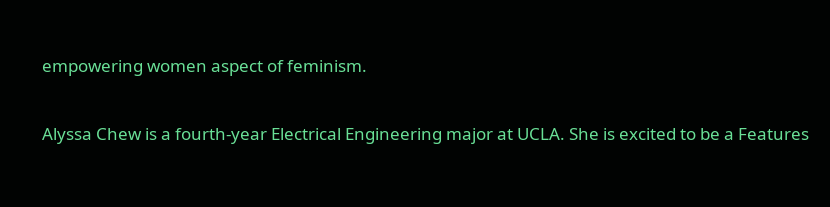empowering women aspect of feminism.

Alyssa Chew is a fourth-year Electrical Engineering major at UCLA. She is excited to be a Features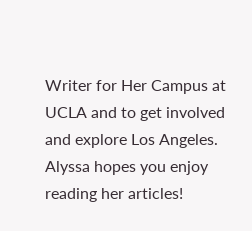Writer for Her Campus at UCLA and to get involved and explore Los Angeles. Alyssa hopes you enjoy reading her articles!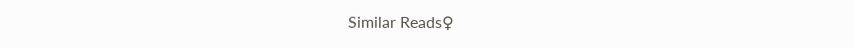Similar Reads♀